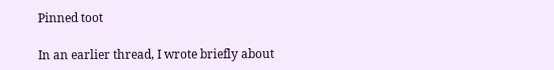Pinned toot

In an earlier thread, I wrote briefly about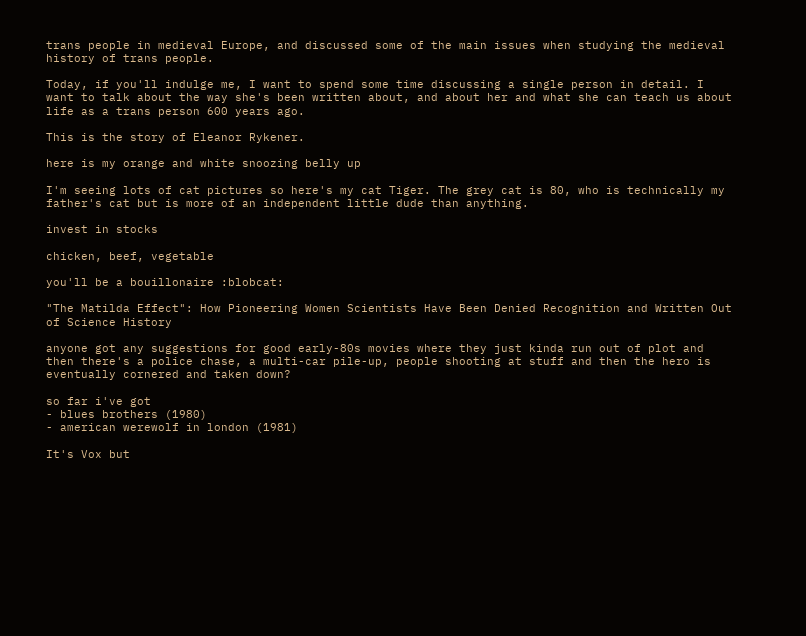trans people in medieval Europe, and discussed some of the main issues when studying the medieval history of trans people.

Today, if you'll indulge me, I want to spend some time discussing a single person in detail. I want to talk about the way she's been written about, and about her and what she can teach us about life as a trans person 600 years ago.

This is the story of Eleanor Rykener.

here is my orange and white snoozing belly up

I'm seeing lots of cat pictures so here's my cat Tiger. The grey cat is 80, who is technically my father's cat but is more of an independent little dude than anything.

invest in stocks

chicken, beef, vegetable

you'll be a bouillonaire :blobcat:

"The Matilda Effect": How Pioneering Women Scientists Have Been Denied Recognition and Written Out of Science History

anyone got any suggestions for good early-80s movies where they just kinda run out of plot and then there's a police chase, a multi-car pile-up, people shooting at stuff and then the hero is eventually cornered and taken down?

so far i've got
- blues brothers (1980)
- american werewolf in london (1981)

It's Vox but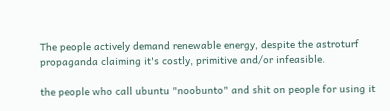The people actively demand renewable energy, despite the astroturf propaganda claiming it's costly, primitive and/or infeasible.

the people who call ubuntu "noobunto" and shit on people for using it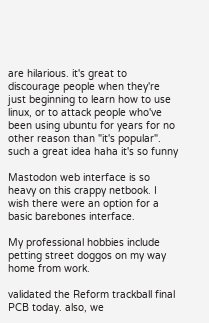are hilarious. it's great to discourage people when they're just beginning to learn how to use linux, or to attack people who've been using ubuntu for years for no other reason than "it's popular". such a great idea haha it's so funny

Mastodon web interface is so heavy on this crappy netbook. I wish there were an option for a basic barebones interface.

My professional hobbies include petting street doggos on my way home from work.

validated the Reform trackball final PCB today. also, we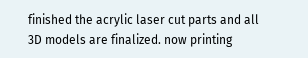finished the acrylic laser cut parts and all 3D models are finalized. now printing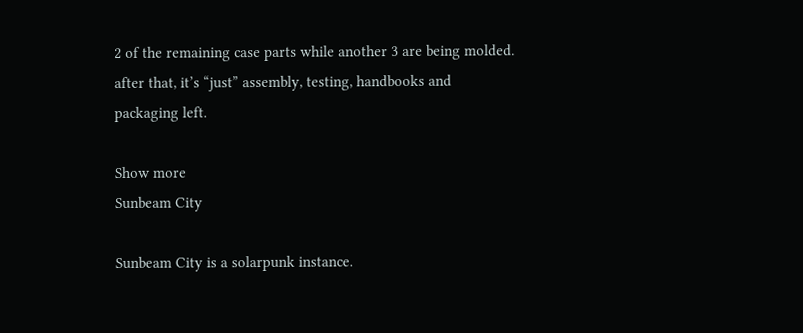2 of the remaining case parts while another 3 are being molded. after that, it’s “just” assembly, testing, handbooks and packaging left.

Show more
Sunbeam City

Sunbeam City is a solarpunk instance.